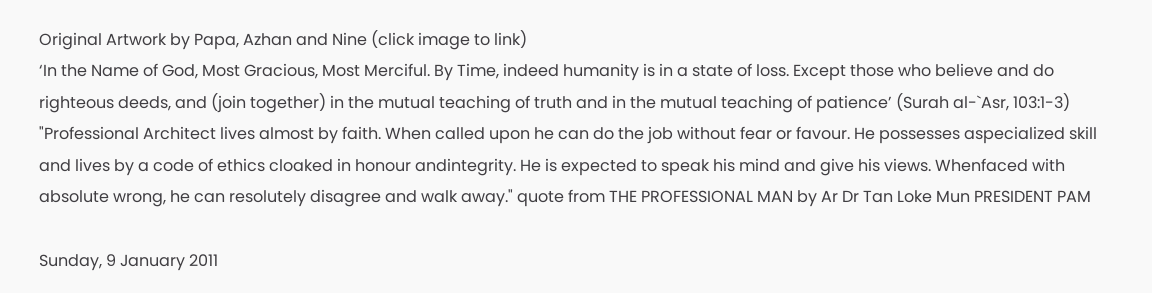Original Artwork by Papa, Azhan and Nine (click image to link)
‘In the Name of God, Most Gracious, Most Merciful. By Time, indeed humanity is in a state of loss. Except those who believe and do righteous deeds, and (join together) in the mutual teaching of truth and in the mutual teaching of patience’ (Surah al-`Asr, 103:1-3)
"Professional Architect lives almost by faith. When called upon he can do the job without fear or favour. He possesses aspecialized skill and lives by a code of ethics cloaked in honour andintegrity. He is expected to speak his mind and give his views. Whenfaced with absolute wrong, he can resolutely disagree and walk away." quote from THE PROFESSIONAL MAN by Ar Dr Tan Loke Mun PRESIDENT PAM

Sunday, 9 January 2011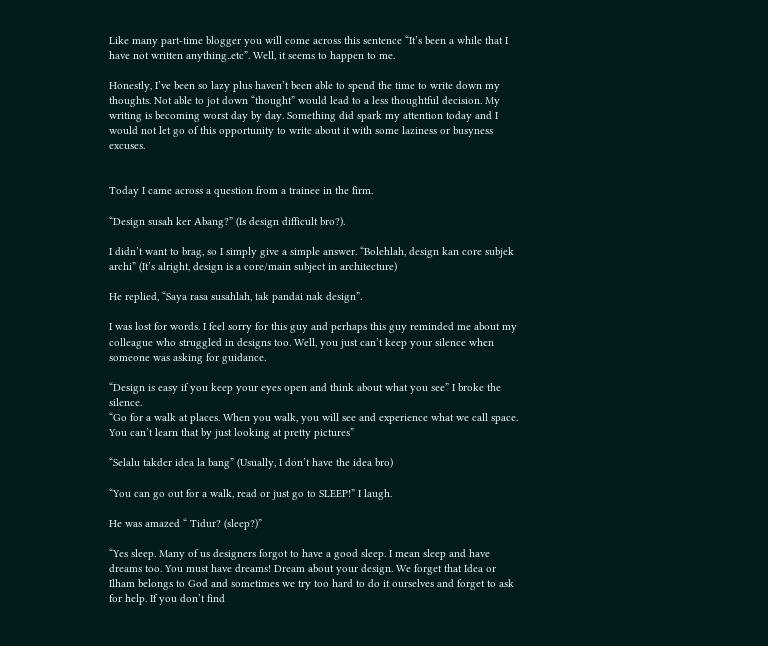Like many part-time blogger you will come across this sentence “It’s been a while that I have not written anything..etc”. Well, it seems to happen to me.

Honestly, I’ve been so lazy plus haven’t been able to spend the time to write down my thoughts. Not able to jot down “thought” would lead to a less thoughtful decision. My writing is becoming worst day by day. Something did spark my attention today and I would not let go of this opportunity to write about it with some laziness or busyness excuses.


Today I came across a question from a trainee in the firm.

“Design susah ker Abang?” (Is design difficult bro?).

I didn’t want to brag, so I simply give a simple answer. “Bolehlah, design kan core subjek archi” (It’s alright, design is a core/main subject in architecture)

He replied, “Saya rasa susahlah, tak pandai nak design”.

I was lost for words. I feel sorry for this guy and perhaps this guy reminded me about my colleague who struggled in designs too. Well, you just can’t keep your silence when someone was asking for guidance.

“Design is easy if you keep your eyes open and think about what you see” I broke the silence.
“Go for a walk at places. When you walk, you will see and experience what we call space. You can’t learn that by just looking at pretty pictures”

“Selalu takder idea la bang” (Usually, I don’t have the idea bro)

“You can go out for a walk, read or just go to SLEEP!” I laugh.

He was amazed “ Tidur? (sleep?)”

“Yes sleep. Many of us designers forgot to have a good sleep. I mean sleep and have dreams too. You must have dreams! Dream about your design. We forget that Idea or Ilham belongs to God and sometimes we try too hard to do it ourselves and forget to ask for help. If you don’t find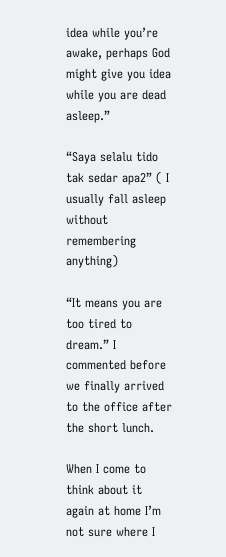idea while you’re awake, perhaps God might give you idea while you are dead asleep.”

“Saya selalu tido tak sedar apa2” ( I usually fall asleep without remembering anything)

“It means you are too tired to dream.” I commented before we finally arrived to the office after the short lunch.

When I come to think about it again at home I’m not sure where I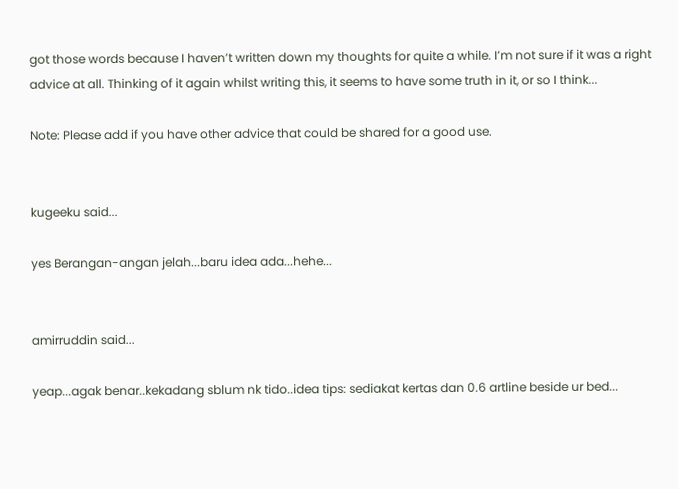got those words because I haven’t written down my thoughts for quite a while. I’m not sure if it was a right advice at all. Thinking of it again whilst writing this, it seems to have some truth in it, or so I think...

Note: Please add if you have other advice that could be shared for a good use.


kugeeku said...

yes Berangan-angan jelah...baru idea ada...hehe...


amirruddin said...

yeap...agak benar..kekadang sblum nk tido..idea tips: sediakat kertas dan 0.6 artline beside ur bed...